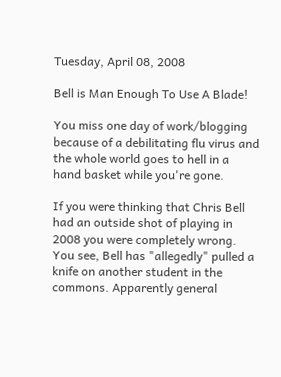Tuesday, April 08, 2008

Bell is Man Enough To Use A Blade!

You miss one day of work/blogging because of a debilitating flu virus and the whole world goes to hell in a hand basket while you're gone.

If you were thinking that Chris Bell had an outside shot of playing in 2008 you were completely wrong. You see, Bell has "allegedly" pulled a knife on another student in the commons. Apparently general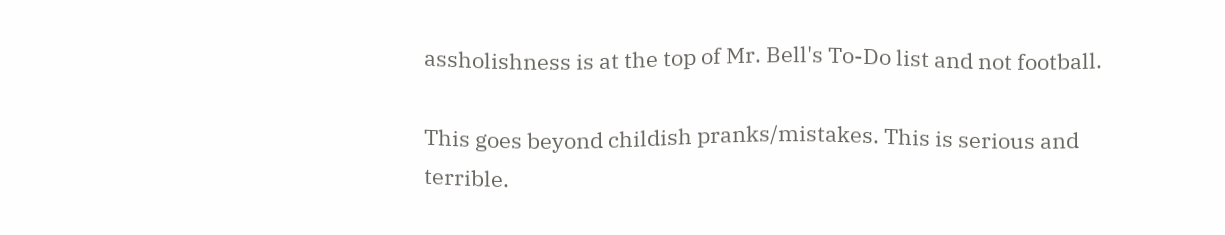assholishness is at the top of Mr. Bell's To-Do list and not football.

This goes beyond childish pranks/mistakes. This is serious and terrible.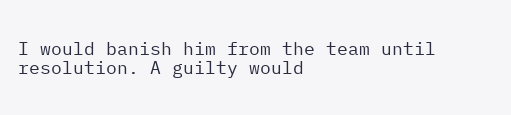I would banish him from the team until resolution. A guilty would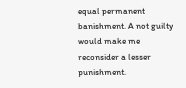equal permanent banishment. A not guilty would make me reconsider a lesser punishment.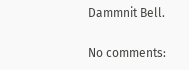Dammnit Bell.

No comments: